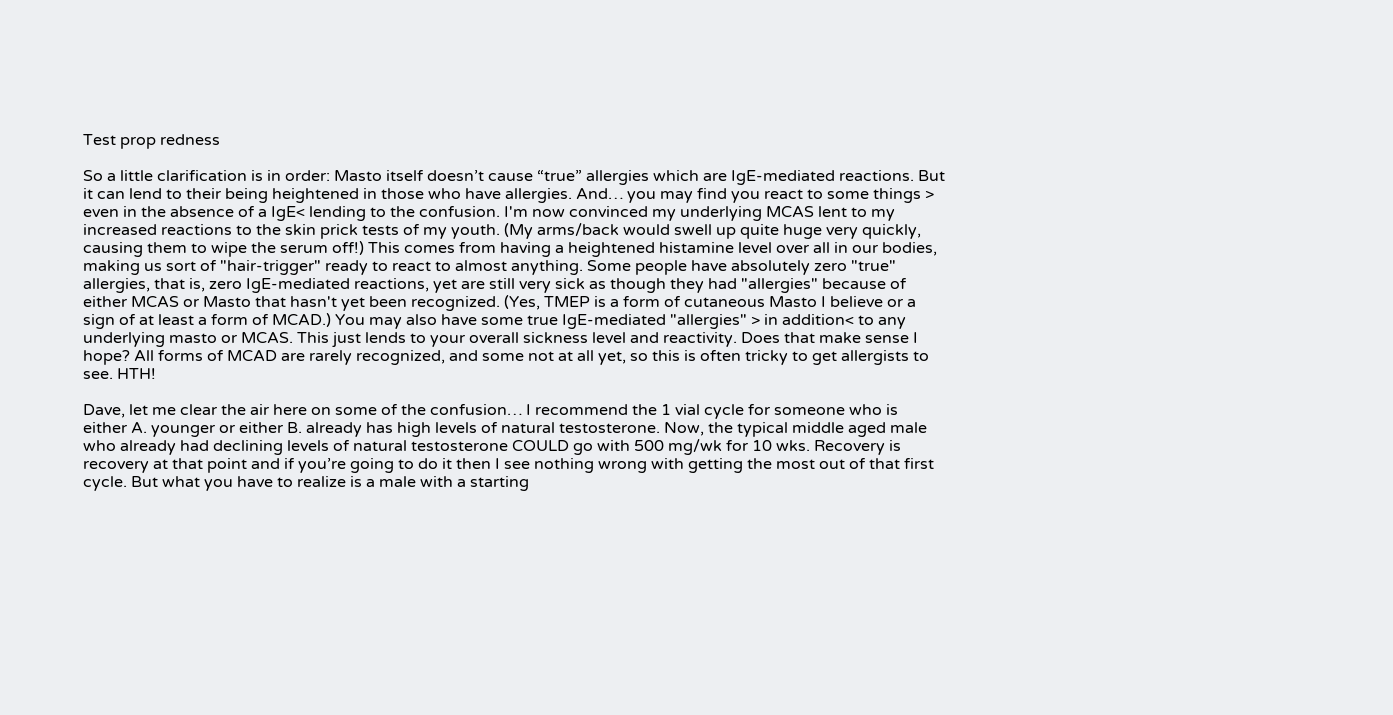Test prop redness

So a little clarification is in order: Masto itself doesn’t cause “true” allergies which are IgE-mediated reactions. But it can lend to their being heightened in those who have allergies. And… you may find you react to some things > even in the absence of a IgE< lending to the confusion. I'm now convinced my underlying MCAS lent to my increased reactions to the skin prick tests of my youth. (My arms/back would swell up quite huge very quickly, causing them to wipe the serum off!) This comes from having a heightened histamine level over all in our bodies, making us sort of "hair-trigger" ready to react to almost anything. Some people have absolutely zero "true" allergies, that is, zero IgE-mediated reactions, yet are still very sick as though they had "allergies" because of either MCAS or Masto that hasn't yet been recognized. (Yes, TMEP is a form of cutaneous Masto I believe or a sign of at least a form of MCAD.) You may also have some true IgE-mediated "allergies" > in addition< to any underlying masto or MCAS. This just lends to your overall sickness level and reactivity. Does that make sense I hope? All forms of MCAD are rarely recognized, and some not at all yet, so this is often tricky to get allergists to see. HTH!

Dave, let me clear the air here on some of the confusion… I recommend the 1 vial cycle for someone who is either A. younger or either B. already has high levels of natural testosterone. Now, the typical middle aged male who already had declining levels of natural testosterone COULD go with 500 mg/wk for 10 wks. Recovery is recovery at that point and if you’re going to do it then I see nothing wrong with getting the most out of that first cycle. But what you have to realize is a male with a starting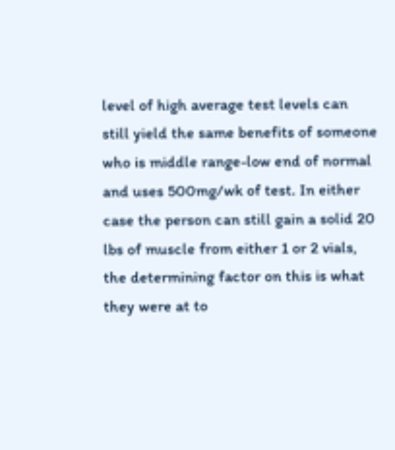level of high average test levels can still yield the same benefits of someone who is middle range-low end of normal and uses 500mg/wk of test. In either case the person can still gain a solid 20 lbs of muscle from either 1 or 2 vials, the determining factor on this is what they were at to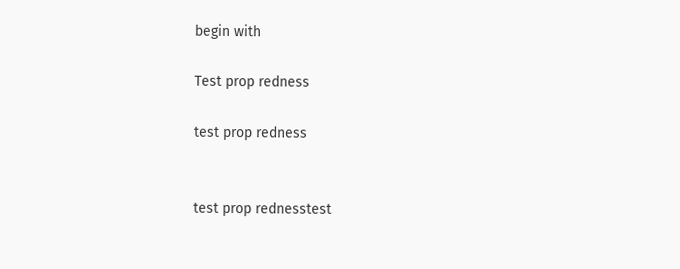begin with

Test prop redness

test prop redness


test prop rednesstest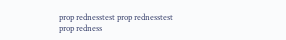prop rednesstest prop rednesstest prop redness